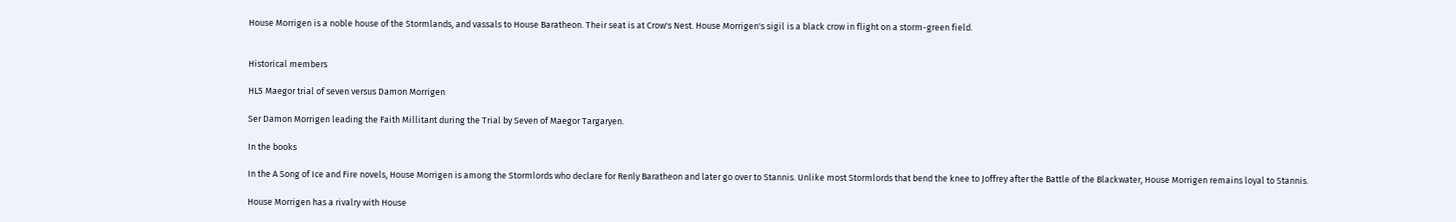House Morrigen is a noble house of the Stormlands, and vassals to House Baratheon. Their seat is at Crow's Nest. House Morrigen's sigil is a black crow in flight on a storm-green field.


Historical members

HL5 Maegor trial of seven versus Damon Morrigen

Ser Damon Morrigen leading the Faith Millitant during the Trial by Seven of Maegor Targaryen.

In the books

In the A Song of Ice and Fire novels, House Morrigen is among the Stormlords who declare for Renly Baratheon and later go over to Stannis. Unlike most Stormlords that bend the knee to Joffrey after the Battle of the Blackwater, House Morrigen remains loyal to Stannis.

House Morrigen has a rivalry with House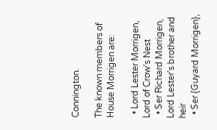Connington.

The known members of House Morrigen are:

  • Lord Lester Morrigen, Lord of Crow's Nest
  • Ser Richard Morrigen, Lord Lester's brother and heir
  • Ser {Guyard Morrigen},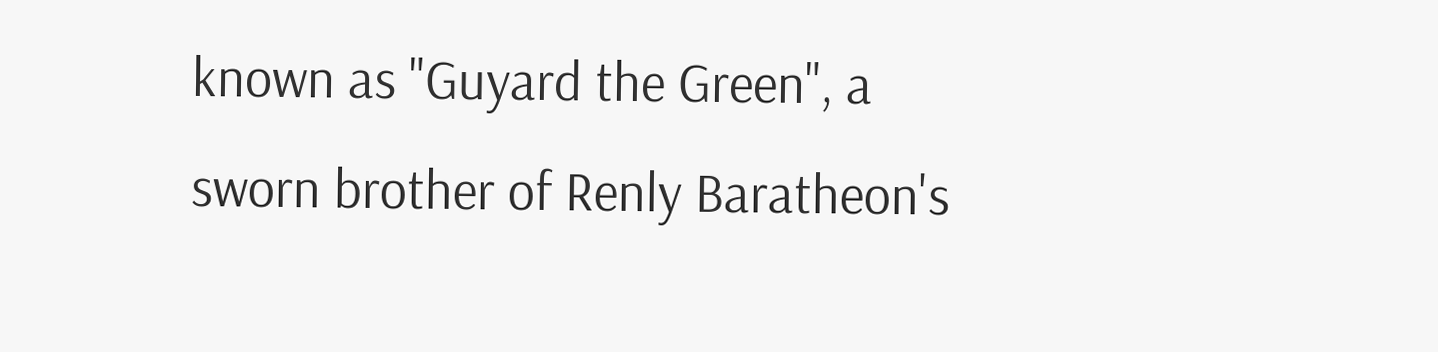known as "Guyard the Green", a sworn brother of Renly Baratheon's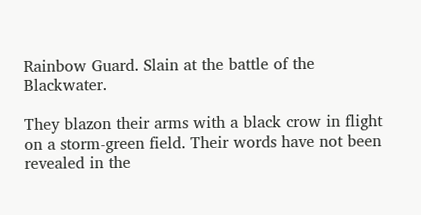Rainbow Guard. Slain at the battle of the Blackwater.

They blazon their arms with a black crow in flight on a storm-green field. Their words have not been revealed in the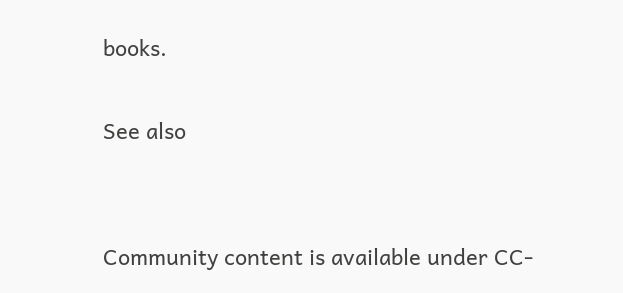books.

See also


Community content is available under CC-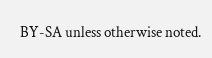BY-SA unless otherwise noted.